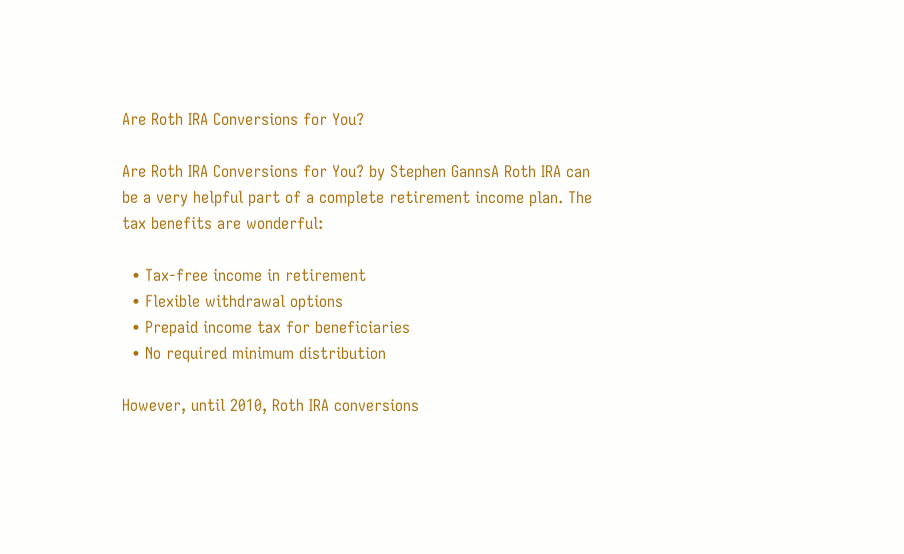Are Roth IRA Conversions for You?

Are Roth IRA Conversions for You? by Stephen GannsA Roth IRA can be a very helpful part of a complete retirement income plan. The tax benefits are wonderful:

  • Tax-free income in retirement
  • Flexible withdrawal options
  • Prepaid income tax for beneficiaries
  • No required minimum distribution

However, until 2010, Roth IRA conversions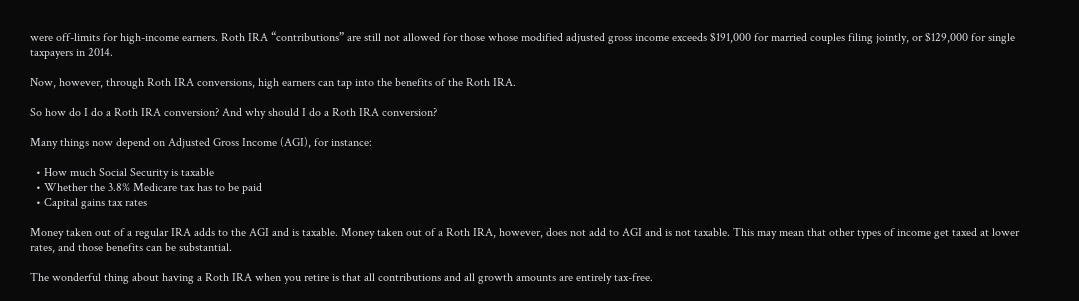were off-limits for high-income earners. Roth IRA “contributions” are still not allowed for those whose modified adjusted gross income exceeds $191,000 for married couples filing jointly, or $129,000 for single taxpayers in 2014.

Now, however, through Roth IRA conversions, high earners can tap into the benefits of the Roth IRA.

So how do I do a Roth IRA conversion? And why should I do a Roth IRA conversion?

Many things now depend on Adjusted Gross Income (AGI), for instance:

  • How much Social Security is taxable
  • Whether the 3.8% Medicare tax has to be paid
  • Capital gains tax rates

Money taken out of a regular IRA adds to the AGI and is taxable. Money taken out of a Roth IRA, however, does not add to AGI and is not taxable. This may mean that other types of income get taxed at lower rates, and those benefits can be substantial.

The wonderful thing about having a Roth IRA when you retire is that all contributions and all growth amounts are entirely tax-free.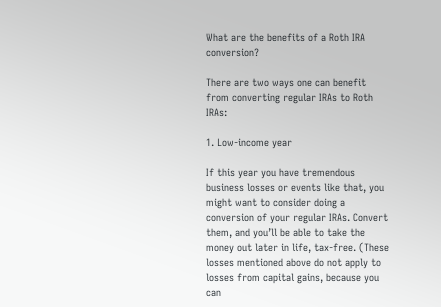What are the benefits of a Roth IRA conversion?

There are two ways one can benefit from converting regular IRAs to Roth IRAs:

1. Low-income year

If this year you have tremendous business losses or events like that, you might want to consider doing a conversion of your regular IRAs. Convert them, and you’ll be able to take the money out later in life, tax-free. (These losses mentioned above do not apply to losses from capital gains, because you can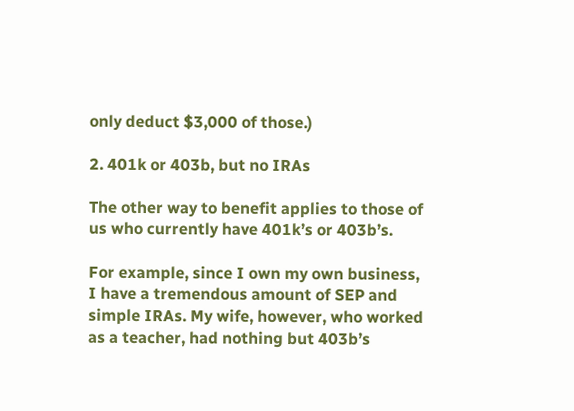only deduct $3,000 of those.)

2. 401k or 403b, but no IRAs

The other way to benefit applies to those of us who currently have 401k’s or 403b’s.

For example, since I own my own business, I have a tremendous amount of SEP and simple IRAs. My wife, however, who worked as a teacher, had nothing but 403b’s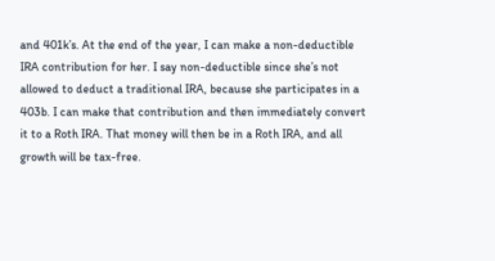and 401k’s. At the end of the year, I can make a non-deductible IRA contribution for her. I say non-deductible since she’s not allowed to deduct a traditional IRA, because she participates in a 403b. I can make that contribution and then immediately convert it to a Roth IRA. That money will then be in a Roth IRA, and all growth will be tax-free.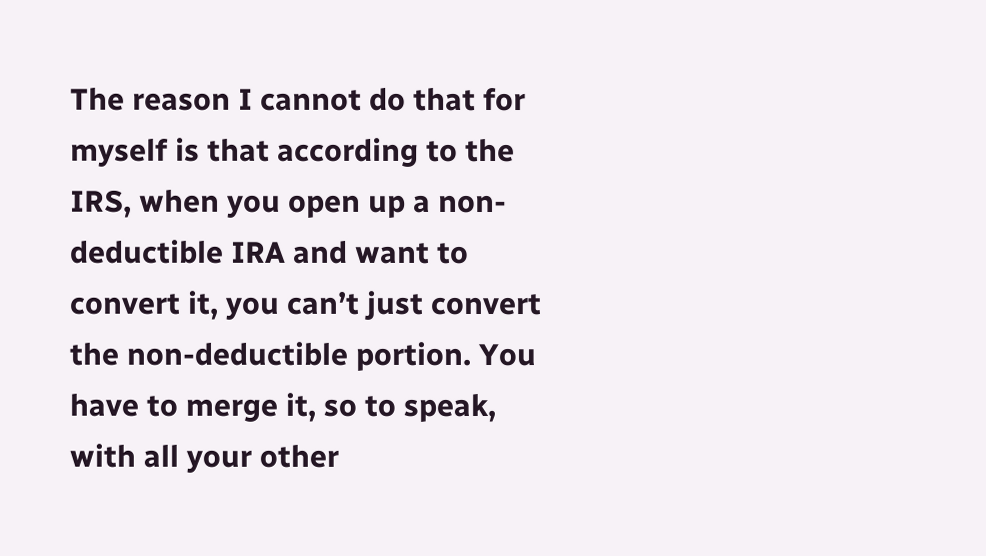The reason I cannot do that for myself is that according to the IRS, when you open up a non-deductible IRA and want to convert it, you can’t just convert the non-deductible portion. You have to merge it, so to speak, with all your other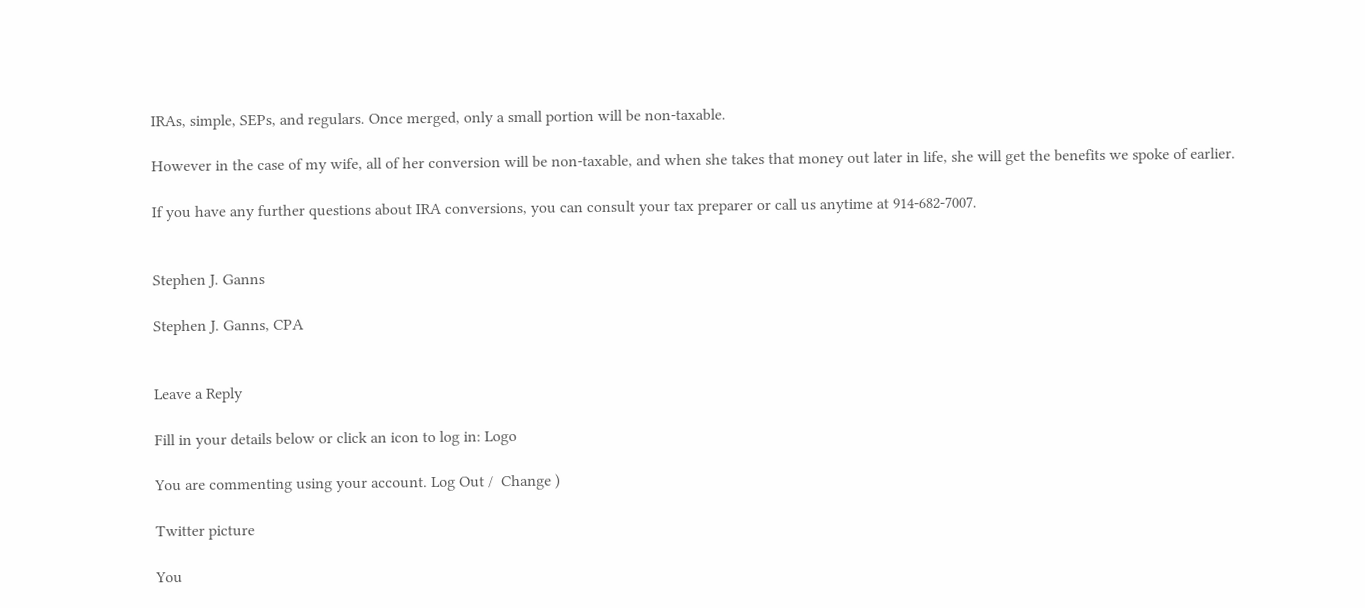IRAs, simple, SEPs, and regulars. Once merged, only a small portion will be non-taxable.

However in the case of my wife, all of her conversion will be non-taxable, and when she takes that money out later in life, she will get the benefits we spoke of earlier.

If you have any further questions about IRA conversions, you can consult your tax preparer or call us anytime at 914-682-7007.


Stephen J. Ganns

Stephen J. Ganns, CPA


Leave a Reply

Fill in your details below or click an icon to log in: Logo

You are commenting using your account. Log Out /  Change )

Twitter picture

You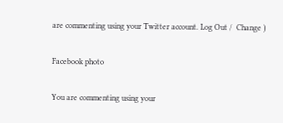are commenting using your Twitter account. Log Out /  Change )

Facebook photo

You are commenting using your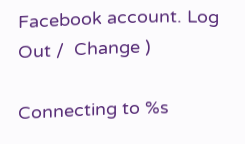Facebook account. Log Out /  Change )

Connecting to %s